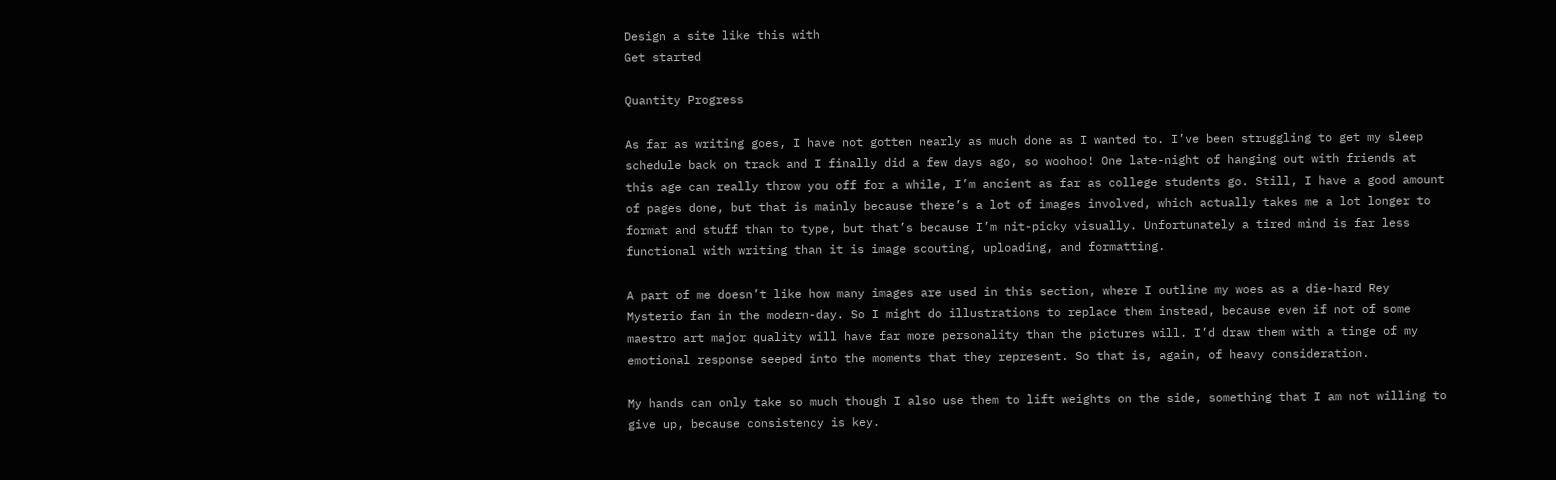Design a site like this with
Get started

Quantity Progress

As far as writing goes, I have not gotten nearly as much done as I wanted to. I’ve been struggling to get my sleep schedule back on track and I finally did a few days ago, so woohoo! One late-night of hanging out with friends at this age can really throw you off for a while, I’m ancient as far as college students go. Still, I have a good amount of pages done, but that is mainly because there’s a lot of images involved, which actually takes me a lot longer to format and stuff than to type, but that’s because I’m nit-picky visually. Unfortunately a tired mind is far less functional with writing than it is image scouting, uploading, and formatting.

A part of me doesn’t like how many images are used in this section, where I outline my woes as a die-hard Rey Mysterio fan in the modern-day. So I might do illustrations to replace them instead, because even if not of some maestro art major quality will have far more personality than the pictures will. I’d draw them with a tinge of my emotional response seeped into the moments that they represent. So that is, again, of heavy consideration.

My hands can only take so much though I also use them to lift weights on the side, something that I am not willing to give up, because consistency is key.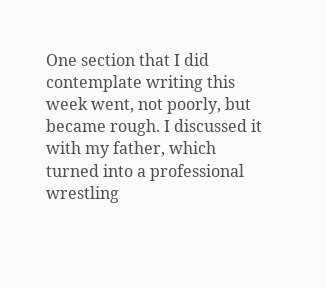One section that I did contemplate writing this week went, not poorly, but became rough. I discussed it with my father, which turned into a professional wrestling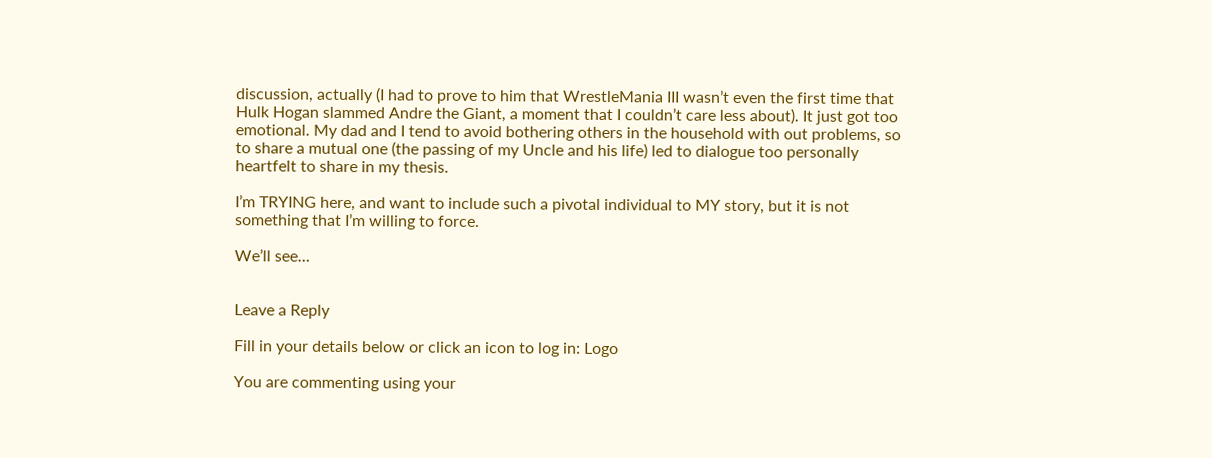discussion, actually (I had to prove to him that WrestleMania III wasn’t even the first time that Hulk Hogan slammed Andre the Giant, a moment that I couldn’t care less about). It just got too emotional. My dad and I tend to avoid bothering others in the household with out problems, so to share a mutual one (the passing of my Uncle and his life) led to dialogue too personally heartfelt to share in my thesis.

I’m TRYING here, and want to include such a pivotal individual to MY story, but it is not something that I’m willing to force.

We’ll see…


Leave a Reply

Fill in your details below or click an icon to log in: Logo

You are commenting using your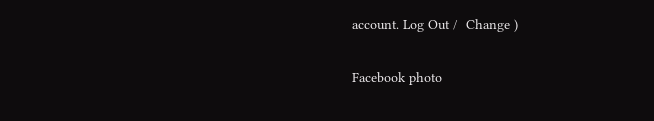account. Log Out /  Change )

Facebook photo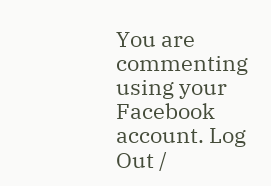You are commenting using your Facebook account. Log Out /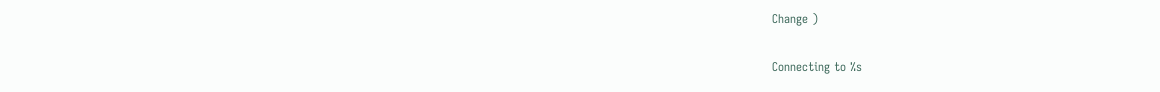Change )

Connecting to %s